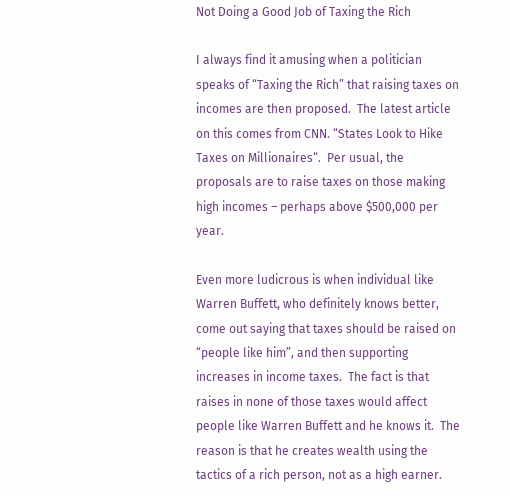Not Doing a Good Job of Taxing the Rich

I always find it amusing when a politician speaks of “Taxing the Rich” that raising taxes on incomes are then proposed.  The latest article on this comes from CNN. “States Look to Hike Taxes on Millionaires“.  Per usual, the proposals are to raise taxes on those making high incomes – perhaps above $500,000 per year.

Even more ludicrous is when individual like Warren Buffett, who definitely knows better, come out saying that taxes should be raised on “people like him”, and then supporting increases in income taxes.  The fact is that raises in none of those taxes would affect people like Warren Buffett and he knows it.  The reason is that he creates wealth using the tactics of a rich person, not as a high earner.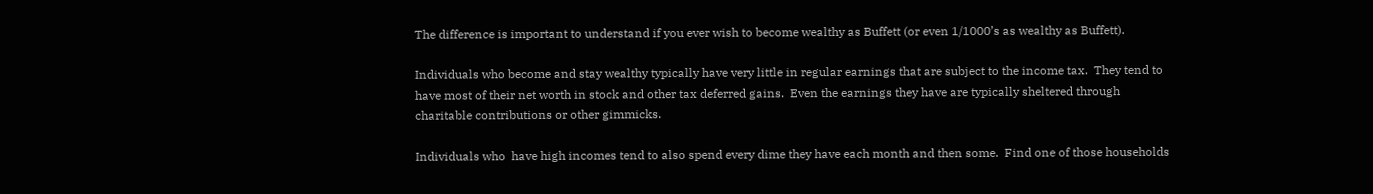The difference is important to understand if you ever wish to become wealthy as Buffett (or even 1/1000’s as wealthy as Buffett).

Individuals who become and stay wealthy typically have very little in regular earnings that are subject to the income tax.  They tend to have most of their net worth in stock and other tax deferred gains.  Even the earnings they have are typically sheltered through charitable contributions or other gimmicks.

Individuals who  have high incomes tend to also spend every dime they have each month and then some.  Find one of those households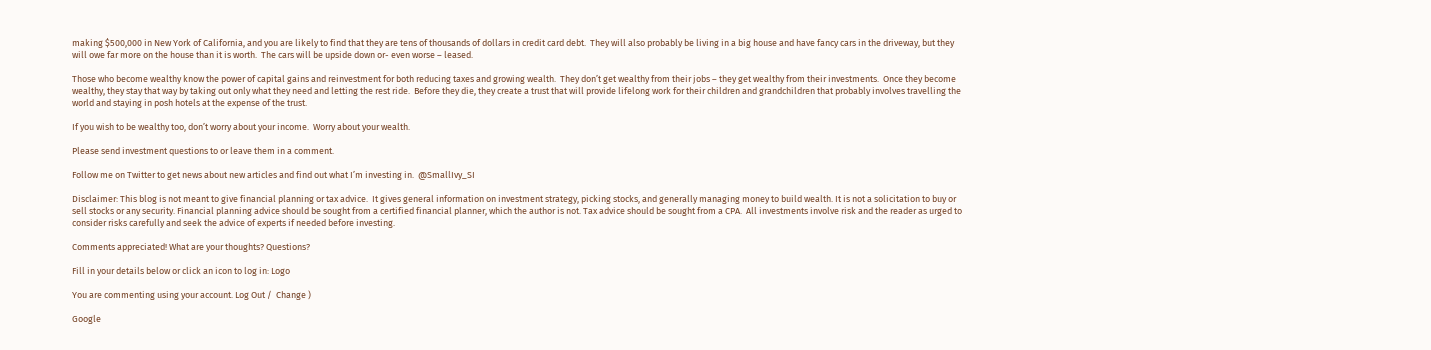making $500,000 in New York of California, and you are likely to find that they are tens of thousands of dollars in credit card debt.  They will also probably be living in a big house and have fancy cars in the driveway, but they will owe far more on the house than it is worth.  The cars will be upside down or- even worse – leased.

Those who become wealthy know the power of capital gains and reinvestment for both reducing taxes and growing wealth.  They don’t get wealthy from their jobs – they get wealthy from their investments.  Once they become wealthy, they stay that way by taking out only what they need and letting the rest ride.  Before they die, they create a trust that will provide lifelong work for their children and grandchildren that probably involves travelling the world and staying in posh hotels at the expense of the trust.

If you wish to be wealthy too, don’t worry about your income.  Worry about your wealth.

Please send investment questions to or leave them in a comment.

Follow me on Twitter to get news about new articles and find out what I’m investing in.  @SmallIvy_SI

Disclaimer: This blog is not meant to give financial planning or tax advice.  It gives general information on investment strategy, picking stocks, and generally managing money to build wealth. It is not a solicitation to buy or sell stocks or any security. Financial planning advice should be sought from a certified financial planner, which the author is not. Tax advice should be sought from a CPA.  All investments involve risk and the reader as urged to consider risks carefully and seek the advice of experts if needed before investing.

Comments appreciated! What are your thoughts? Questions?

Fill in your details below or click an icon to log in: Logo

You are commenting using your account. Log Out /  Change )

Google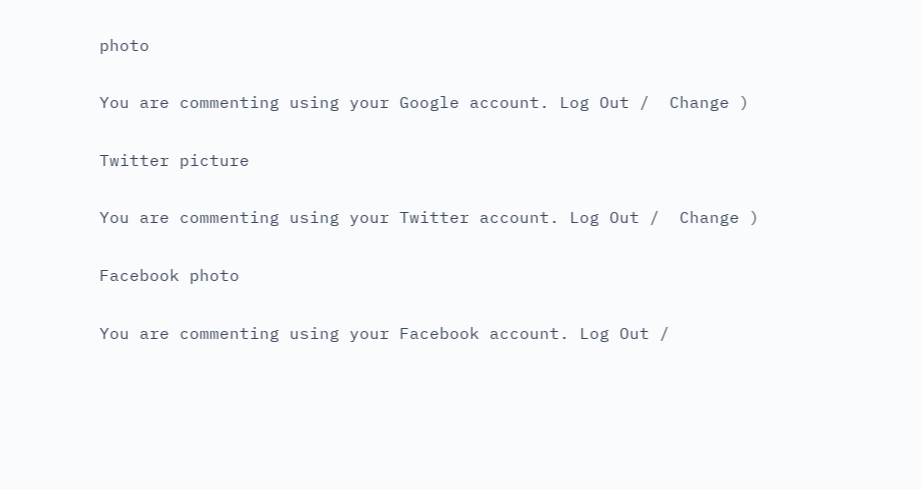photo

You are commenting using your Google account. Log Out /  Change )

Twitter picture

You are commenting using your Twitter account. Log Out /  Change )

Facebook photo

You are commenting using your Facebook account. Log Out /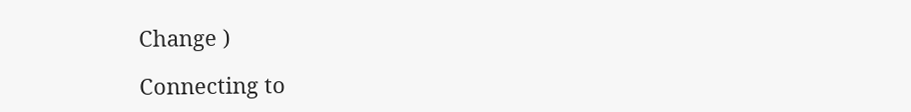Change )

Connecting to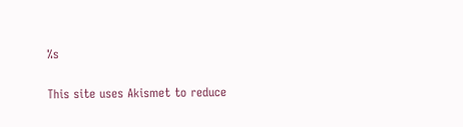%s

This site uses Akismet to reduce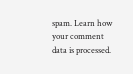spam. Learn how your comment data is processed.